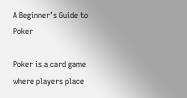A Beginner’s Guide to Poker

Poker is a card game where players place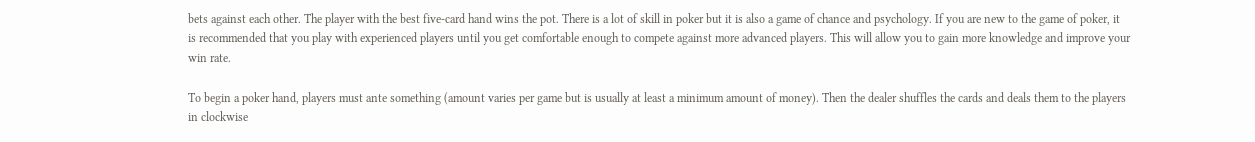bets against each other. The player with the best five-card hand wins the pot. There is a lot of skill in poker but it is also a game of chance and psychology. If you are new to the game of poker, it is recommended that you play with experienced players until you get comfortable enough to compete against more advanced players. This will allow you to gain more knowledge and improve your win rate.

To begin a poker hand, players must ante something (amount varies per game but is usually at least a minimum amount of money). Then the dealer shuffles the cards and deals them to the players in clockwise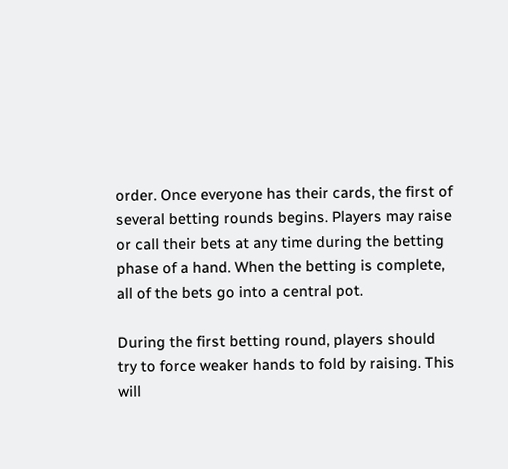order. Once everyone has their cards, the first of several betting rounds begins. Players may raise or call their bets at any time during the betting phase of a hand. When the betting is complete, all of the bets go into a central pot.

During the first betting round, players should try to force weaker hands to fold by raising. This will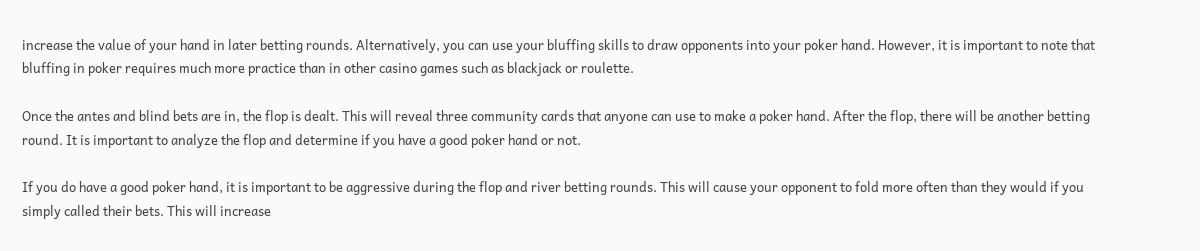increase the value of your hand in later betting rounds. Alternatively, you can use your bluffing skills to draw opponents into your poker hand. However, it is important to note that bluffing in poker requires much more practice than in other casino games such as blackjack or roulette.

Once the antes and blind bets are in, the flop is dealt. This will reveal three community cards that anyone can use to make a poker hand. After the flop, there will be another betting round. It is important to analyze the flop and determine if you have a good poker hand or not.

If you do have a good poker hand, it is important to be aggressive during the flop and river betting rounds. This will cause your opponent to fold more often than they would if you simply called their bets. This will increase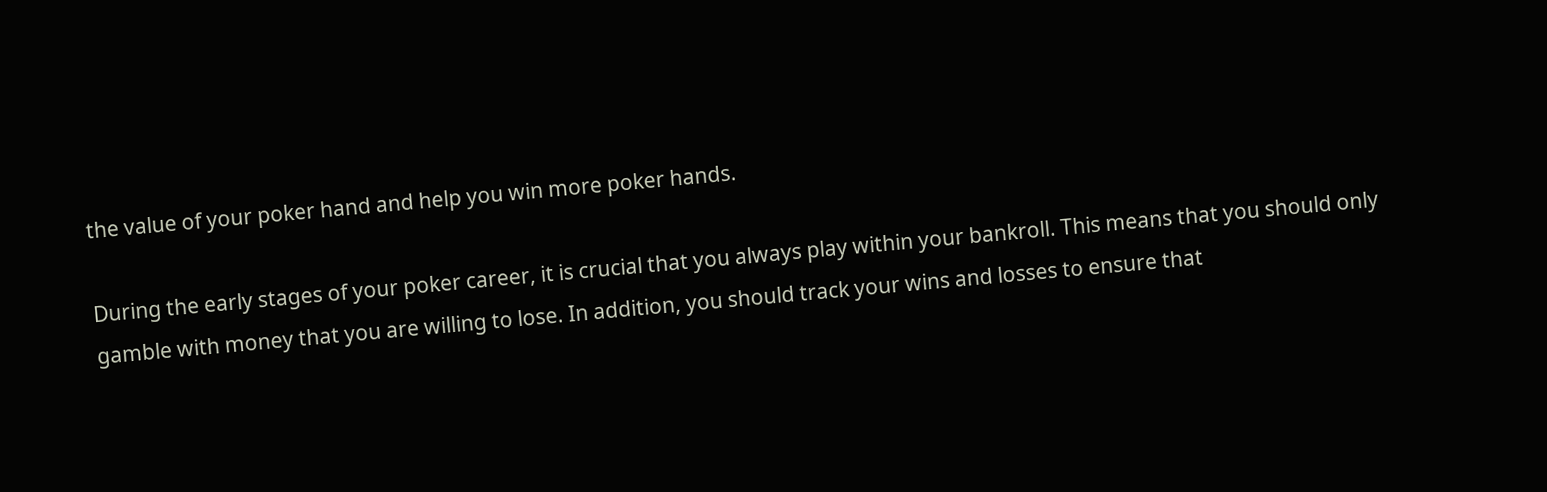the value of your poker hand and help you win more poker hands.

During the early stages of your poker career, it is crucial that you always play within your bankroll. This means that you should only gamble with money that you are willing to lose. In addition, you should track your wins and losses to ensure that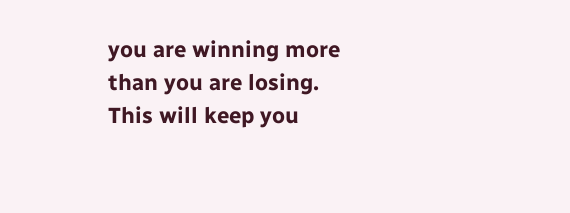you are winning more than you are losing. This will keep you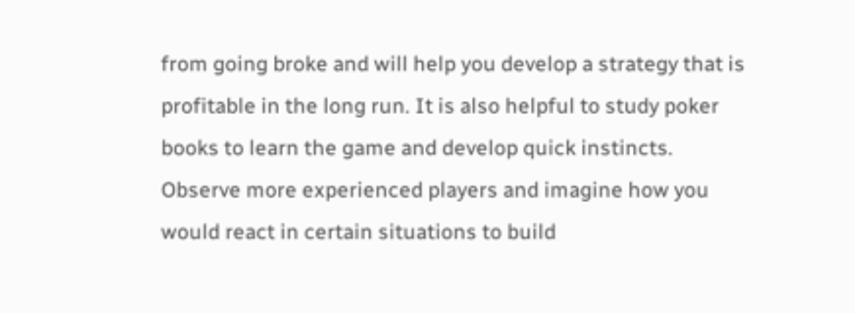from going broke and will help you develop a strategy that is profitable in the long run. It is also helpful to study poker books to learn the game and develop quick instincts. Observe more experienced players and imagine how you would react in certain situations to build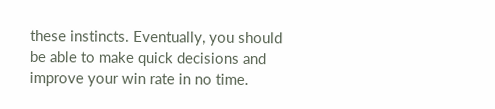these instincts. Eventually, you should be able to make quick decisions and improve your win rate in no time.